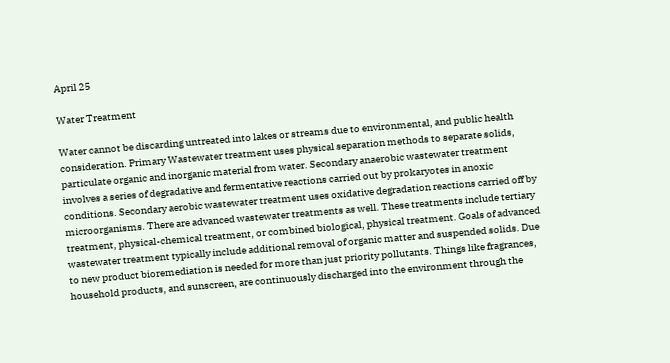April 25

Water Treatment

Water cannot be discarding untreated into lakes or streams due to environmental, and public health consideration. Primary Wastewater treatment uses physical separation methods to separate solids, particulate organic and inorganic material from water. Secondary anaerobic wastewater treatment involves a series of degradative and fermentative reactions carried out by prokaryotes in anoxic conditions. Secondary aerobic wastewater treatment uses oxidative degradation reactions carried off by microorganisms. There are advanced wastewater treatments as well. These treatments include tertiary treatment, physical-chemical treatment, or combined biological, physical treatment. Goals of advanced wastewater treatment typically include additional removal of organic matter and suspended solids. Due to new product bioremediation is needed for more than just priority pollutants. Things like fragrances, household products, and sunscreen, are continuously discharged into the environment through the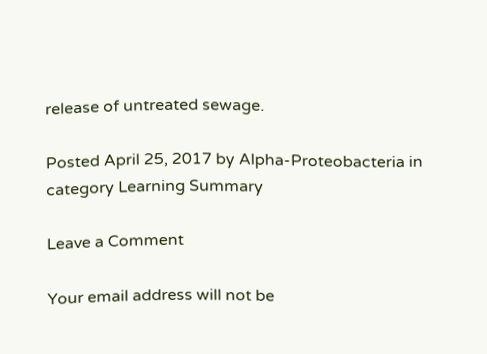release of untreated sewage.

Posted April 25, 2017 by Alpha-Proteobacteria in category Learning Summary

Leave a Comment

Your email address will not be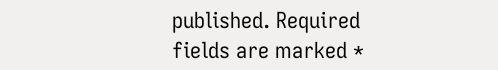published. Required fields are marked *